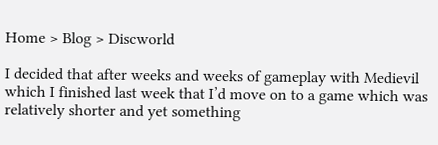Home > Blog > Discworld

I decided that after weeks and weeks of gameplay with Medievil which I finished last week that I’d move on to a game which was relatively shorter and yet something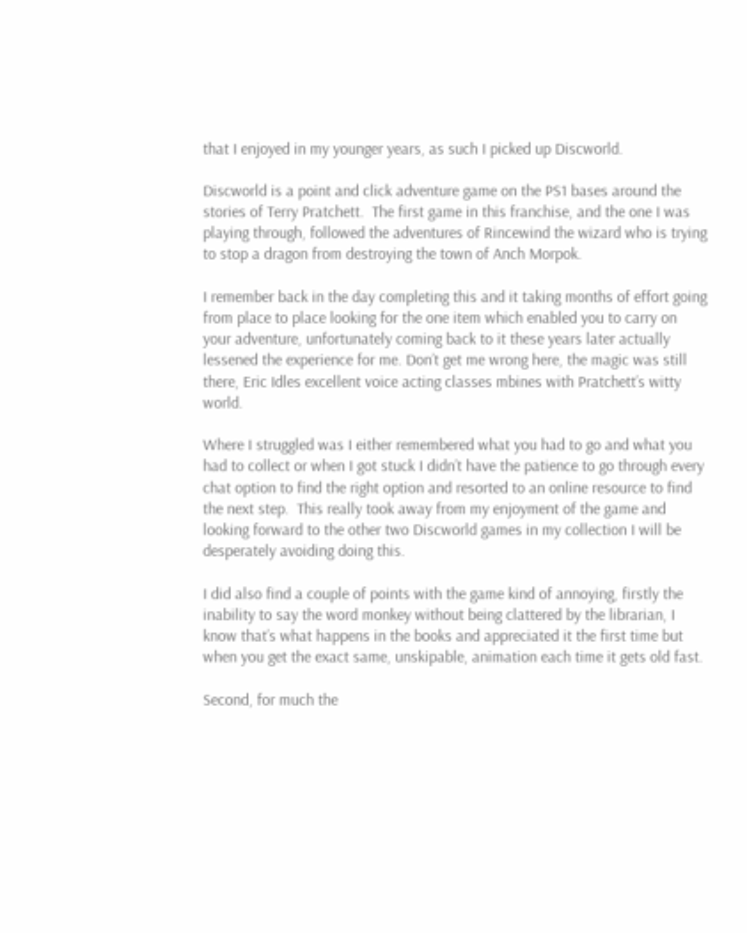that I enjoyed in my younger years, as such I picked up Discworld.

Discworld is a point and click adventure game on the PS1 bases around the stories of Terry Pratchett.  The first game in this franchise, and the one I was playing through, followed the adventures of Rincewind the wizard who is trying to stop a dragon from destroying the town of Anch Morpok.

I remember back in the day completing this and it taking months of effort going from place to place looking for the one item which enabled you to carry on your adventure, unfortunately coming back to it these years later actually lessened the experience for me. Don’t get me wrong here, the magic was still there, Eric Idles excellent voice acting classes mbines with Pratchett’s witty world.

Where I struggled was I either remembered what you had to go and what you had to collect or when I got stuck I didn’t have the patience to go through every chat option to find the right option and resorted to an online resource to find the next step.  This really took away from my enjoyment of the game and looking forward to the other two Discworld games in my collection I will be desperately avoiding doing this.

I did also find a couple of points with the game kind of annoying, firstly the inability to say the word monkey without being clattered by the librarian, I know that’s what happens in the books and appreciated it the first time but when you get the exact same, unskipable, animation each time it gets old fast.

Second, for much the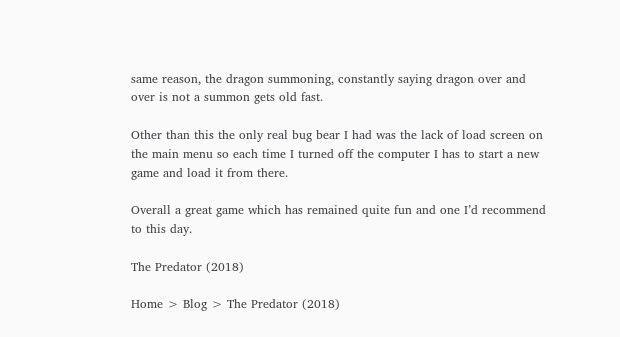same reason, the dragon summoning, constantly saying dragon over and over is not a summon gets old fast.

Other than this the only real bug bear I had was the lack of load screen on the main menu so each time I turned off the computer I has to start a new game and load it from there.

Overall a great game which has remained quite fun and one I’d recommend to this day.

The Predator (2018)

Home > Blog > The Predator (2018)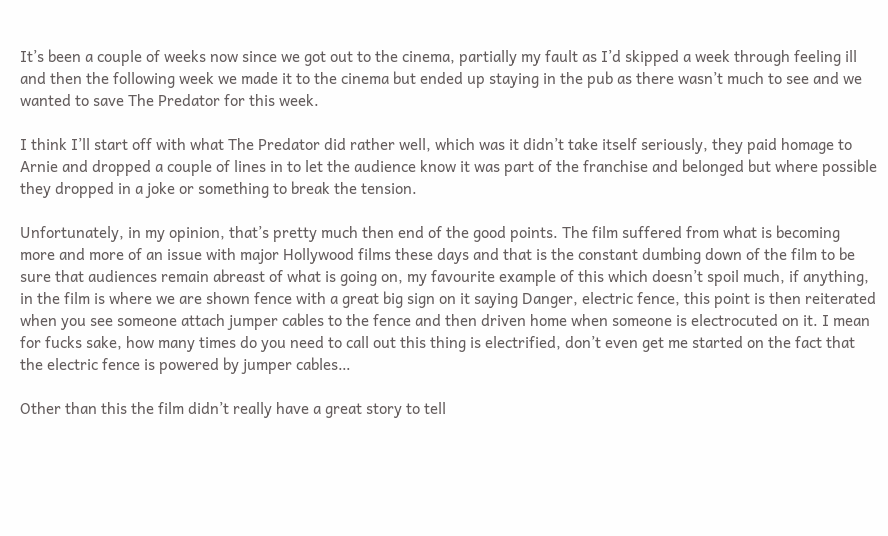It’s been a couple of weeks now since we got out to the cinema, partially my fault as I’d skipped a week through feeling ill and then the following week we made it to the cinema but ended up staying in the pub as there wasn’t much to see and we wanted to save The Predator for this week.

I think I’ll start off with what The Predator did rather well, which was it didn’t take itself seriously, they paid homage to Arnie and dropped a couple of lines in to let the audience know it was part of the franchise and belonged but where possible they dropped in a joke or something to break the tension.

Unfortunately, in my opinion, that’s pretty much then end of the good points. The film suffered from what is becoming more and more of an issue with major Hollywood films these days and that is the constant dumbing down of the film to be sure that audiences remain abreast of what is going on, my favourite example of this which doesn’t spoil much, if anything, in the film is where we are shown fence with a great big sign on it saying Danger, electric fence, this point is then reiterated when you see someone attach jumper cables to the fence and then driven home when someone is electrocuted on it. I mean for fucks sake, how many times do you need to call out this thing is electrified, don’t even get me started on the fact that the electric fence is powered by jumper cables…

Other than this the film didn’t really have a great story to tell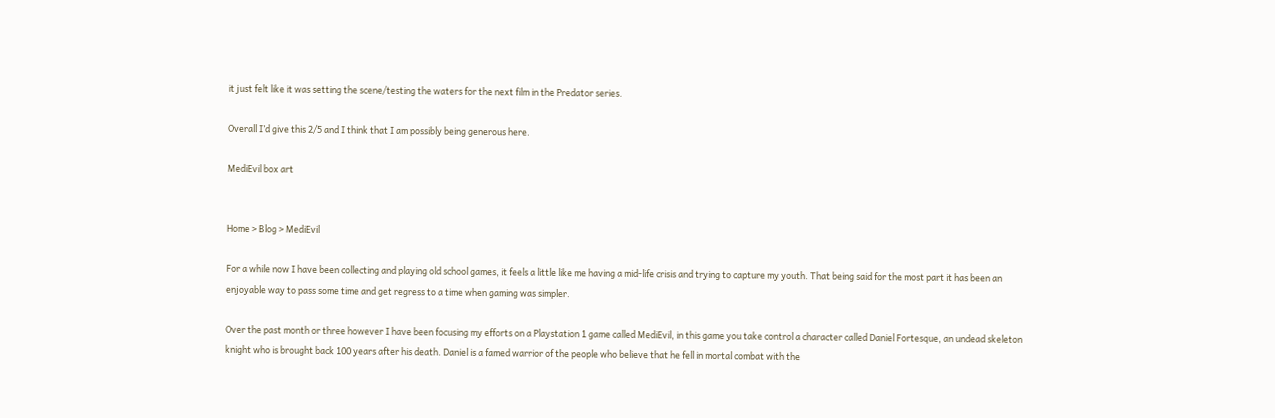it just felt like it was setting the scene/testing the waters for the next film in the Predator series.

Overall I’d give this 2/5 and I think that I am possibly being generous here.

MediEvil box art


Home > Blog > MediEvil

For a while now I have been collecting and playing old school games, it feels a little like me having a mid-life crisis and trying to capture my youth. That being said for the most part it has been an enjoyable way to pass some time and get regress to a time when gaming was simpler.

Over the past month or three however I have been focusing my efforts on a Playstation 1 game called MediEvil, in this game you take control a character called Daniel Fortesque, an undead skeleton knight who is brought back 100 years after his death. Daniel is a famed warrior of the people who believe that he fell in mortal combat with the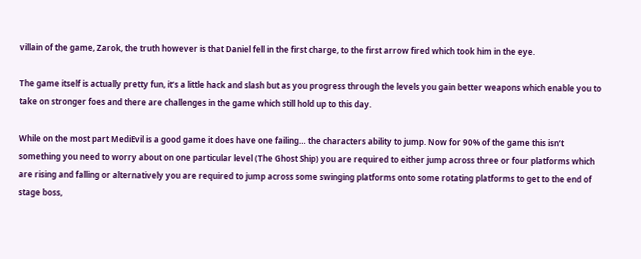villain of the game, Zarok, the truth however is that Daniel fell in the first charge, to the first arrow fired which took him in the eye.

The game itself is actually pretty fun, it’s a little hack and slash but as you progress through the levels you gain better weapons which enable you to take on stronger foes and there are challenges in the game which still hold up to this day.

While on the most part MediEvil is a good game it does have one failing… the characters ability to jump. Now for 90% of the game this isn’t something you need to worry about on one particular level (The Ghost Ship) you are required to either jump across three or four platforms which are rising and falling or alternatively you are required to jump across some swinging platforms onto some rotating platforms to get to the end of stage boss,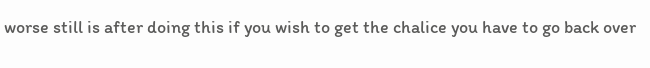worse still is after doing this if you wish to get the chalice you have to go back over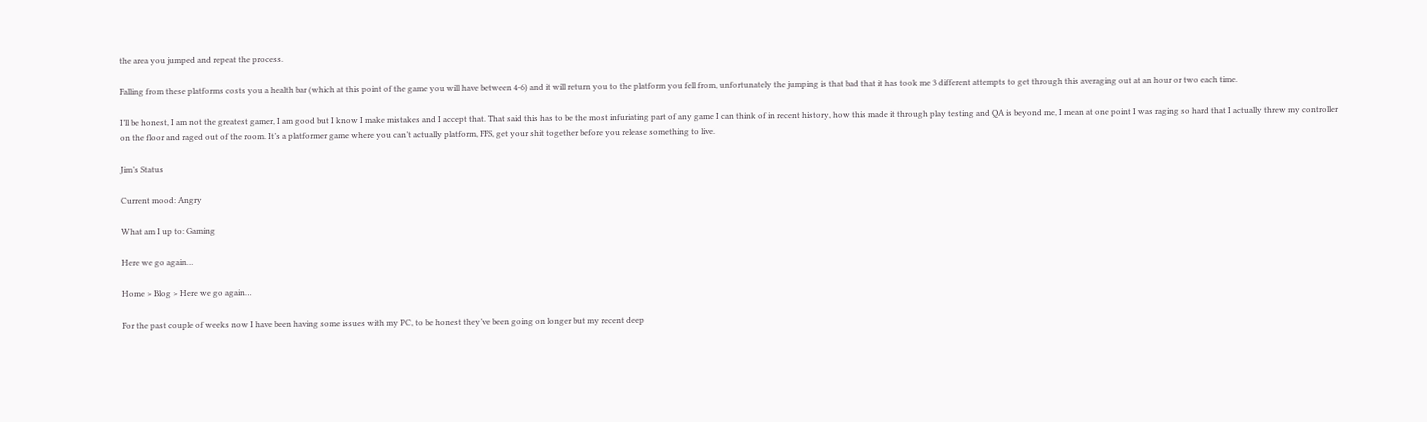the area you jumped and repeat the process.

Falling from these platforms costs you a health bar (which at this point of the game you will have between 4-6) and it will return you to the platform you fell from, unfortunately the jumping is that bad that it has took me 3 different attempts to get through this averaging out at an hour or two each time.

I’ll be honest, I am not the greatest gamer, I am good but I know I make mistakes and I accept that. That said this has to be the most infuriating part of any game I can think of in recent history, how this made it through play testing and QA is beyond me, I mean at one point I was raging so hard that I actually threw my controller on the floor and raged out of the room. It’s a platformer game where you can’t actually platform, FFS, get your shit together before you release something to live.

Jim’s Status

Current mood: Angry

What am I up to: Gaming

Here we go again…

Home > Blog > Here we go again…

For the past couple of weeks now I have been having some issues with my PC, to be honest they’ve been going on longer but my recent deep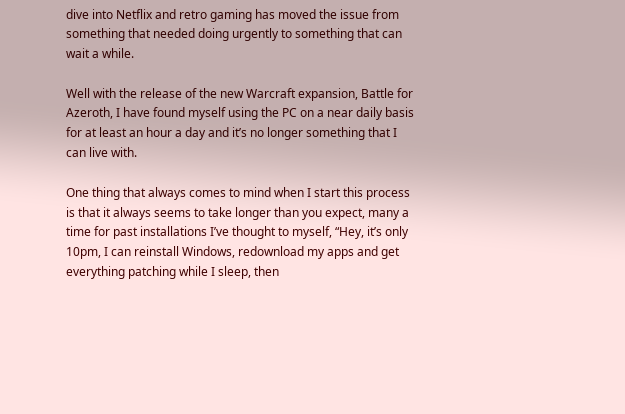dive into Netflix and retro gaming has moved the issue from something that needed doing urgently to something that can wait a while.

Well with the release of the new Warcraft expansion, Battle for Azeroth, I have found myself using the PC on a near daily basis for at least an hour a day and it’s no longer something that I can live with.

One thing that always comes to mind when I start this process is that it always seems to take longer than you expect, many a time for past installations I’ve thought to myself, “Hey, it’s only 10pm, I can reinstall Windows, redownload my apps and get everything patching while I sleep, then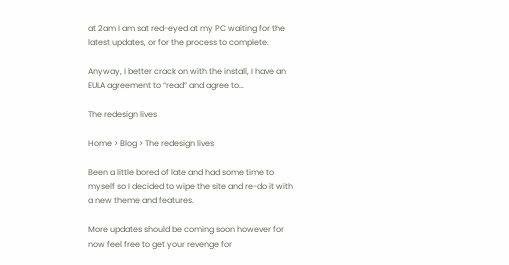at 2am I am sat red-eyed at my PC waiting for the latest updates, or for the process to complete.

Anyway, I better crack on with the install, I have an EULA agreement to “read” and agree to…

The redesign lives

Home > Blog > The redesign lives

Been a little bored of late and had some time to myself so I decided to wipe the site and re-do it with a new theme and features.

More updates should be coming soon however for now feel free to get your revenge for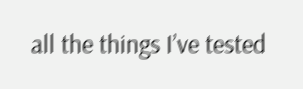all the things I’ve tested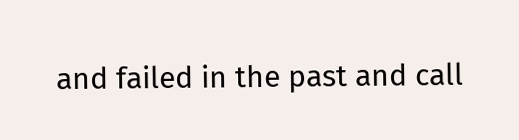and failed in the past and call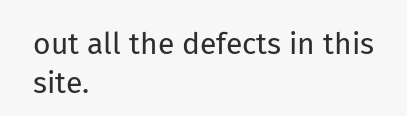out all the defects in this site.